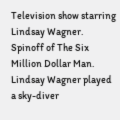Television show starring Lindsay Wagner. Spinoff of The Six Million Dollar Man. Lindsay Wagner played a sky-diver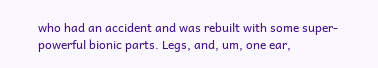who had an accident and was rebuilt with some super-powerful bionic parts. Legs, and, um, one ear,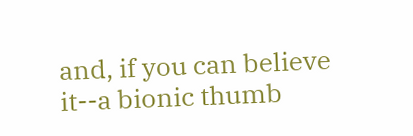and, if you can believe it--a bionic thumb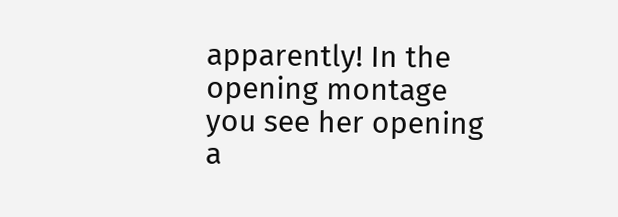apparently! In the opening montage you see her opening a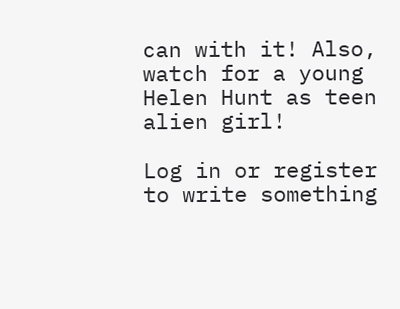can with it! Also, watch for a young Helen Hunt as teen alien girl!

Log in or register to write something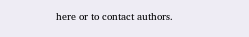here or to contact authors.